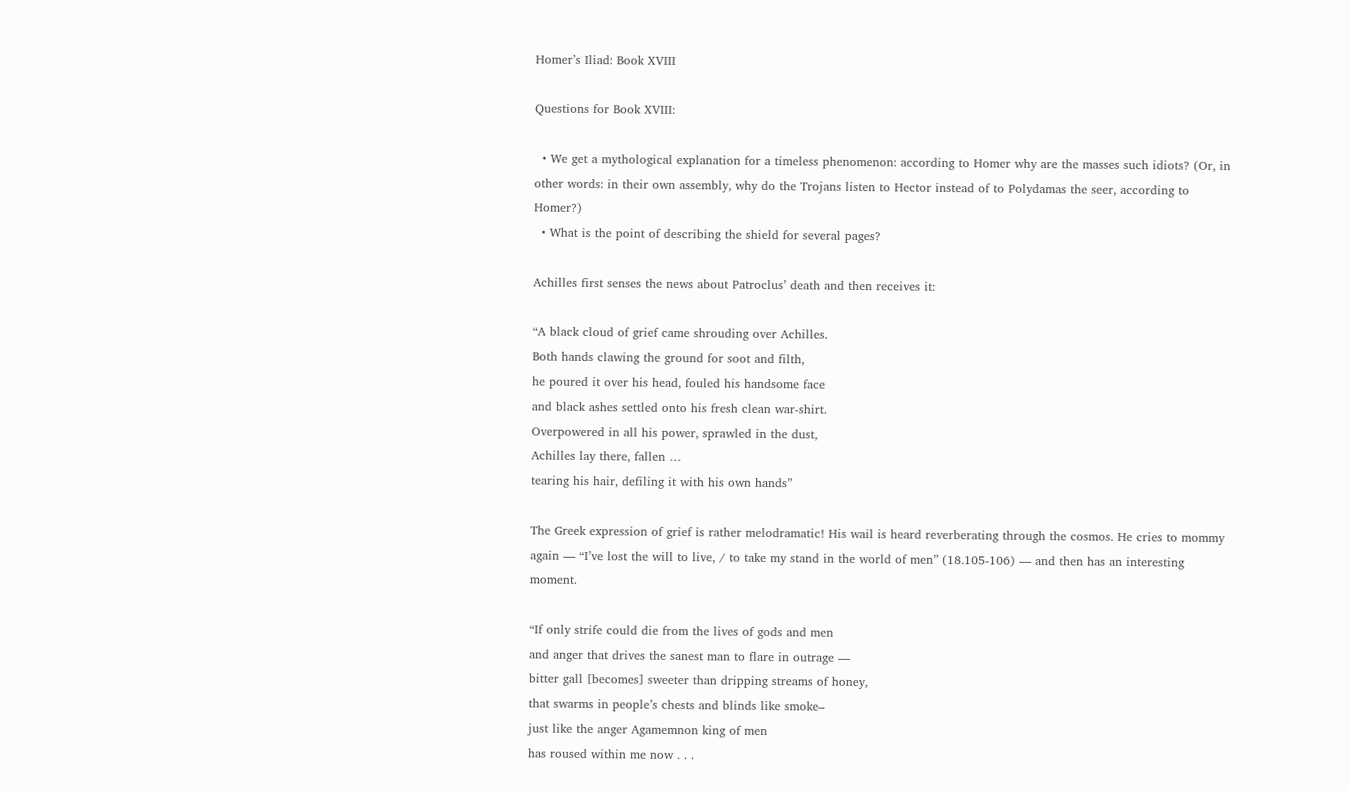Homer’s Iliad: Book XVIII

Questions for Book XVIII:

  • We get a mythological explanation for a timeless phenomenon: according to Homer why are the masses such idiots? (Or, in other words: in their own assembly, why do the Trojans listen to Hector instead of to Polydamas the seer, according to Homer?)
  • What is the point of describing the shield for several pages?

Achilles first senses the news about Patroclus’ death and then receives it:

“A black cloud of grief came shrouding over Achilles.
Both hands clawing the ground for soot and filth,
he poured it over his head, fouled his handsome face
and black ashes settled onto his fresh clean war-shirt.
Overpowered in all his power, sprawled in the dust,
Achilles lay there, fallen …
tearing his hair, defiling it with his own hands”

The Greek expression of grief is rather melodramatic! His wail is heard reverberating through the cosmos. He cries to mommy again — “I’ve lost the will to live, / to take my stand in the world of men” (18.105-106) — and then has an interesting moment.

“If only strife could die from the lives of gods and men
and anger that drives the sanest man to flare in outrage —
bitter gall [becomes] sweeter than dripping streams of honey,
that swarms in people’s chests and blinds like smoke–
just like the anger Agamemnon king of men
has roused within me now . . .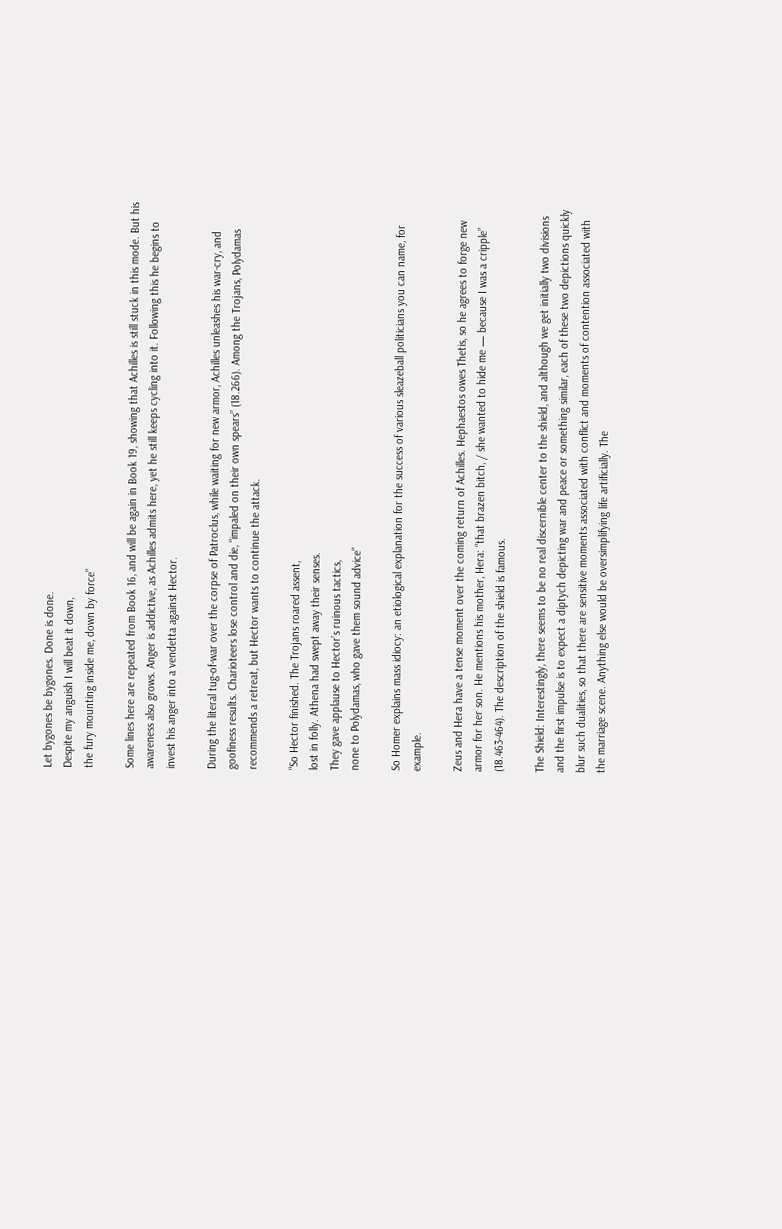Let bygones be bygones. Done is done.
Despite my anguish I will beat it down,
the fury mounting inside me, down by force”

Some lines here are repeated from Book 16, and will be again in Book 19, showing that Achilles is still stuck in this mode. But his awareness also grows. Anger is addictive, as Achilles admits here, yet he still keeps cycling into it. Following this he begins to invest his anger into a vendetta against Hector.

During the literal tug-of-war over the corpse of Patroclus, while waiting for new armor, Achilles unleashes his war-cry, and goofiness results. Charioteers lose control and die, “impaled on their own spears” (18.266). Among the Trojans, Polydamas recommends a retreat, but Hector wants to continue the attack.

“So Hector finished. The Trojans roared assent,
lost in folly. Athena had swept away their senses.
They gave applause to Hector’s ruinous tactics,
none to Polydamas, who gave them sound advice”

So Homer explains mass idiocy: an etiological explanation for the success of various sleazeball politicians you can name, for example.

Zeus and Hera have a tense moment over the coming return of Achilles. Hephaestos owes Thetis, so he agrees to forge new armor for her son. He mentions his mother, Hera: “that brazen bitch, / she wanted to hide me — because I was a cripple” (18.463-464). The description of the shield is famous.

The Shield: Interestingly, there seems to be no real discernible center to the shield, and although we get initially two divisions and the first impulse is to expect a diptych depicting war and peace or something similar, each of these two depictions quickly blur such dualities, so that there are sensitive moments associated with conflict and moments of contention associated with the marriage scene. Anything else would be oversimplifying life artificially. The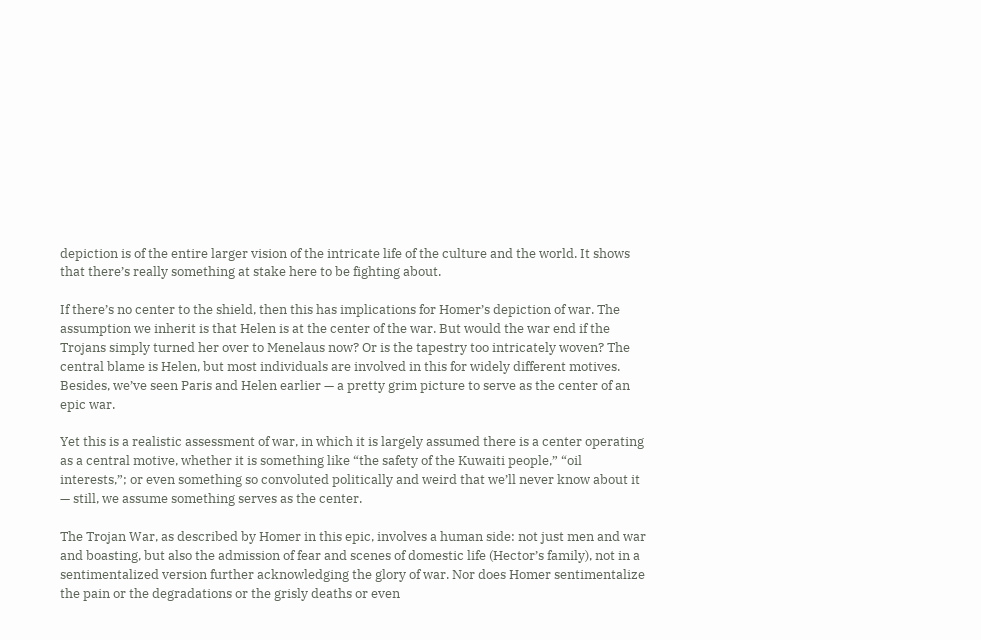depiction is of the entire larger vision of the intricate life of the culture and the world. It shows that there’s really something at stake here to be fighting about.

If there’s no center to the shield, then this has implications for Homer’s depiction of war. The assumption we inherit is that Helen is at the center of the war. But would the war end if the Trojans simply turned her over to Menelaus now? Or is the tapestry too intricately woven? The central blame is Helen, but most individuals are involved in this for widely different motives. Besides, we’ve seen Paris and Helen earlier — a pretty grim picture to serve as the center of an epic war.

Yet this is a realistic assessment of war, in which it is largely assumed there is a center operating as a central motive, whether it is something like “the safety of the Kuwaiti people,” “oil interests,”; or even something so convoluted politically and weird that we’ll never know about it — still, we assume something serves as the center.

The Trojan War, as described by Homer in this epic, involves a human side: not just men and war and boasting, but also the admission of fear and scenes of domestic life (Hector’s family), not in a sentimentalized version further acknowledging the glory of war. Nor does Homer sentimentalize the pain or the degradations or the grisly deaths or even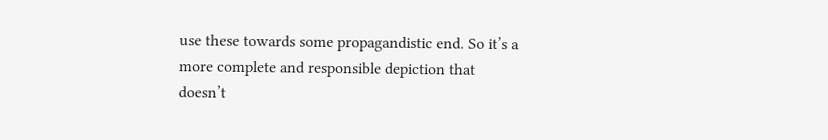use these towards some propagandistic end. So it’s a more complete and responsible depiction that doesn’t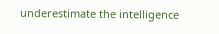underestimate the intelligence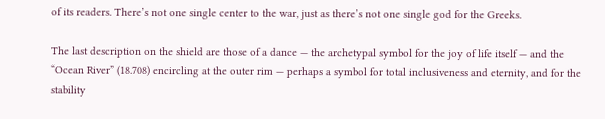of its readers. There’s not one single center to the war, just as there’s not one single god for the Greeks.

The last description on the shield are those of a dance — the archetypal symbol for the joy of life itself — and the “Ocean River” (18.708) encircling at the outer rim — perhaps a symbol for total inclusiveness and eternity, and for the stability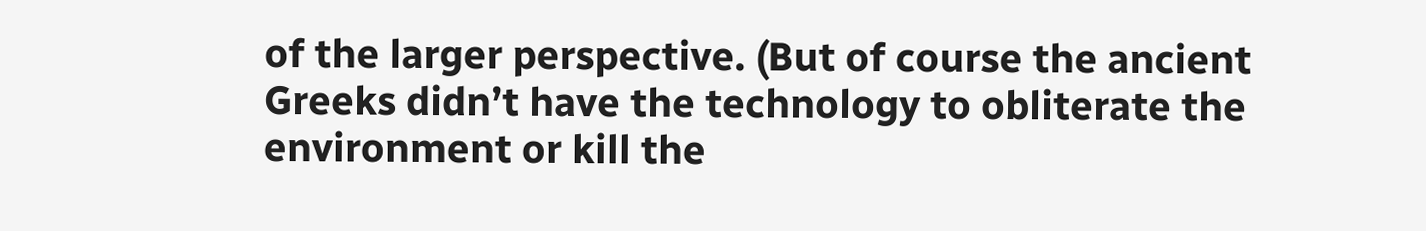of the larger perspective. (But of course the ancient Greeks didn’t have the technology to obliterate the environment or kill the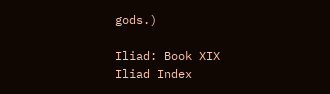gods.)

Iliad: Book XIX
Iliad Index